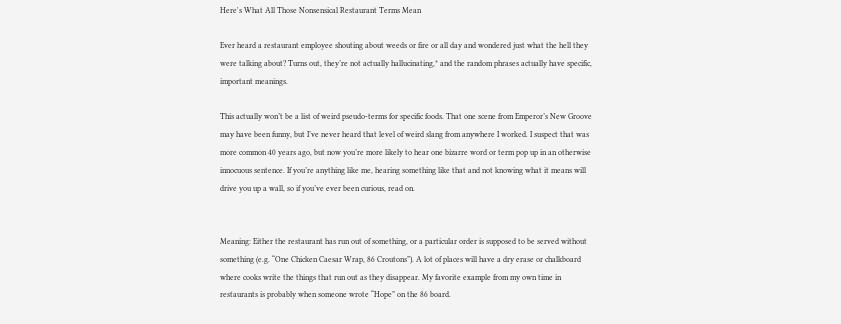Here's What All Those Nonsensical Restaurant Terms Mean

Ever heard a restaurant employee shouting about weeds or fire or all day and wondered just what the hell they were talking about? Turns out, they’re not actually hallucinating,* and the random phrases actually have specific, important meanings.

This actually won’t be a list of weird pseudo-terms for specific foods. That one scene from Emperor’s New Groove may have been funny, but I’ve never heard that level of weird slang from anywhere I worked. I suspect that was more common 40 years ago, but now you’re more likely to hear one bizarre word or term pop up in an otherwise innocuous sentence. If you’re anything like me, hearing something like that and not knowing what it means will drive you up a wall, so if you’ve ever been curious, read on.


Meaning: Either the restaurant has run out of something, or a particular order is supposed to be served without something (e.g. “One Chicken Caesar Wrap, 86 Croutons”). A lot of places will have a dry erase or chalkboard where cooks write the things that run out as they disappear. My favorite example from my own time in restaurants is probably when someone wrote “Hope” on the 86 board.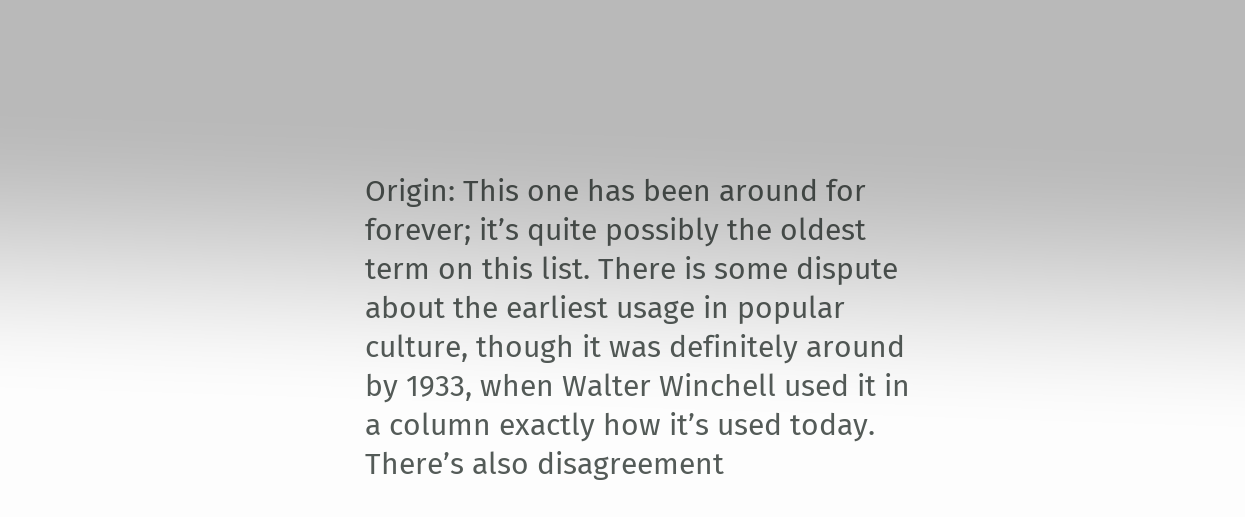Origin: This one has been around for forever; it’s quite possibly the oldest term on this list. There is some dispute about the earliest usage in popular culture, though it was definitely around by 1933, when Walter Winchell used it in a column exactly how it’s used today. There’s also disagreement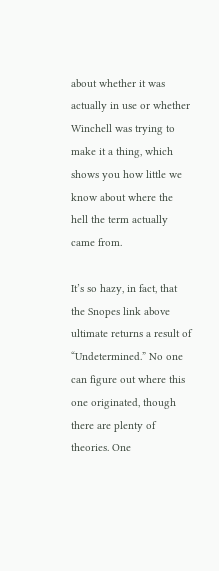about whether it was actually in use or whether Winchell was trying to make it a thing, which shows you how little we know about where the hell the term actually came from.

It’s so hazy, in fact, that the Snopes link above ultimate returns a result of “Undetermined.” No one can figure out where this one originated, though there are plenty of theories. One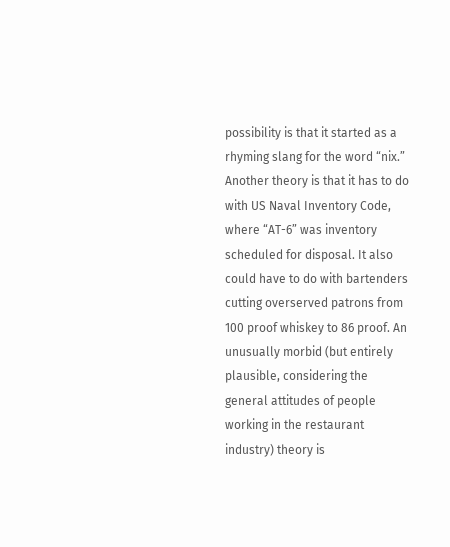possibility is that it started as a rhyming slang for the word “nix.” Another theory is that it has to do with US Naval Inventory Code, where “AT-6” was inventory scheduled for disposal. It also could have to do with bartenders cutting overserved patrons from 100 proof whiskey to 86 proof. An unusually morbid (but entirely plausible, considering the general attitudes of people working in the restaurant industry) theory is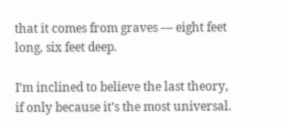that it comes from graves — eight feet long, six feet deep.

I’m inclined to believe the last theory, if only because it’s the most universal.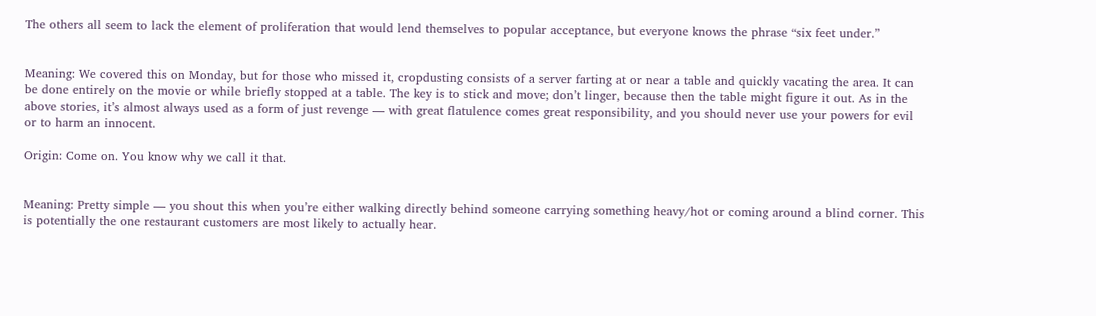The others all seem to lack the element of proliferation that would lend themselves to popular acceptance, but everyone knows the phrase “six feet under.”


Meaning: We covered this on Monday, but for those who missed it, cropdusting consists of a server farting at or near a table and quickly vacating the area. It can be done entirely on the movie or while briefly stopped at a table. The key is to stick and move; don’t linger, because then the table might figure it out. As in the above stories, it’s almost always used as a form of just revenge — with great flatulence comes great responsibility, and you should never use your powers for evil or to harm an innocent.

Origin: Come on. You know why we call it that.


Meaning: Pretty simple — you shout this when you’re either walking directly behind someone carrying something heavy/hot or coming around a blind corner. This is potentially the one restaurant customers are most likely to actually hear.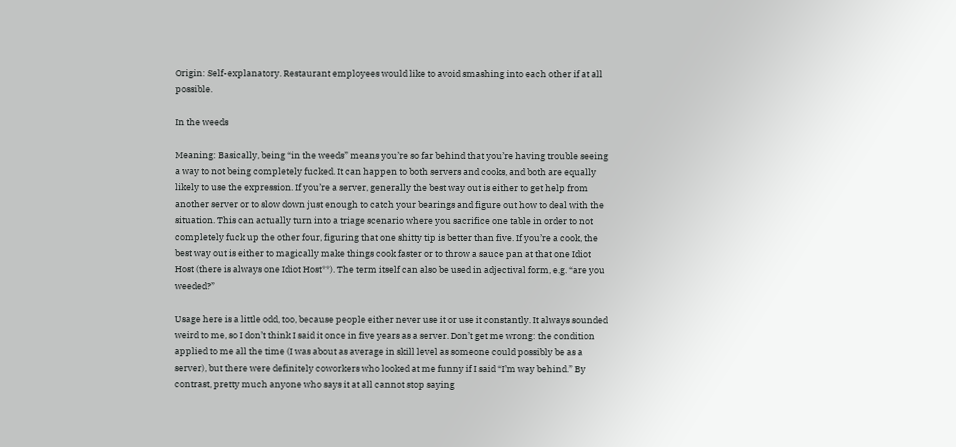Origin: Self-explanatory. Restaurant employees would like to avoid smashing into each other if at all possible.

In the weeds

Meaning: Basically, being “in the weeds” means you’re so far behind that you’re having trouble seeing a way to not being completely fucked. It can happen to both servers and cooks, and both are equally likely to use the expression. If you’re a server, generally the best way out is either to get help from another server or to slow down just enough to catch your bearings and figure out how to deal with the situation. This can actually turn into a triage scenario where you sacrifice one table in order to not completely fuck up the other four, figuring that one shitty tip is better than five. If you’re a cook, the best way out is either to magically make things cook faster or to throw a sauce pan at that one Idiot Host (there is always one Idiot Host**). The term itself can also be used in adjectival form, e.g. “are you weeded?”

Usage here is a little odd, too, because people either never use it or use it constantly. It always sounded weird to me, so I don’t think I said it once in five years as a server. Don’t get me wrong: the condition applied to me all the time (I was about as average in skill level as someone could possibly be as a server), but there were definitely coworkers who looked at me funny if I said “I’m way behind.” By contrast, pretty much anyone who says it at all cannot stop saying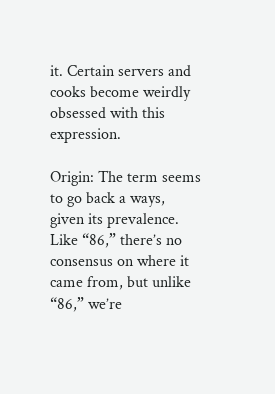it. Certain servers and cooks become weirdly obsessed with this expression.

Origin: The term seems to go back a ways, given its prevalence. Like “86,” there’s no consensus on where it came from, but unlike “86,” we’re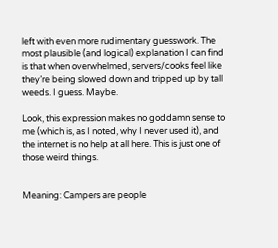left with even more rudimentary guesswork. The most plausible (and logical) explanation I can find is that when overwhelmed, servers/cooks feel like they’re being slowed down and tripped up by tall weeds. I guess. Maybe.

Look, this expression makes no goddamn sense to me (which is, as I noted, why I never used it), and the internet is no help at all here. This is just one of those weird things.


Meaning: Campers are people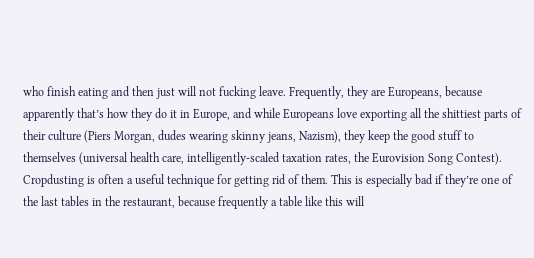who finish eating and then just will not fucking leave. Frequently, they are Europeans, because apparently that’s how they do it in Europe, and while Europeans love exporting all the shittiest parts of their culture (Piers Morgan, dudes wearing skinny jeans, Nazism), they keep the good stuff to themselves (universal health care, intelligently-scaled taxation rates, the Eurovision Song Contest). Cropdusting is often a useful technique for getting rid of them. This is especially bad if they’re one of the last tables in the restaurant, because frequently a table like this will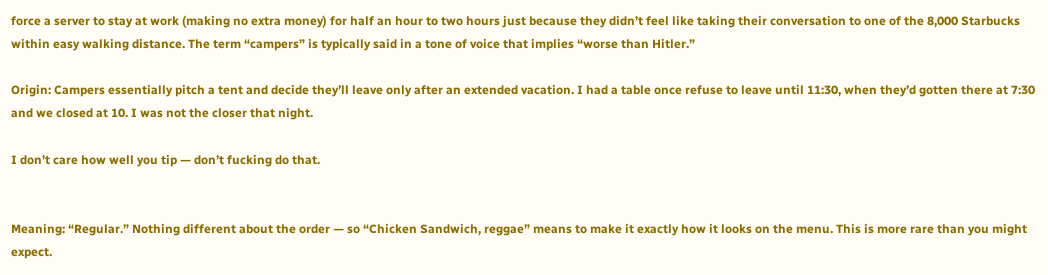force a server to stay at work (making no extra money) for half an hour to two hours just because they didn’t feel like taking their conversation to one of the 8,000 Starbucks within easy walking distance. The term “campers” is typically said in a tone of voice that implies “worse than Hitler.”

Origin: Campers essentially pitch a tent and decide they’ll leave only after an extended vacation. I had a table once refuse to leave until 11:30, when they’d gotten there at 7:30 and we closed at 10. I was not the closer that night.

I don’t care how well you tip — don’t fucking do that.


Meaning: “Regular.” Nothing different about the order — so “Chicken Sandwich, reggae” means to make it exactly how it looks on the menu. This is more rare than you might expect.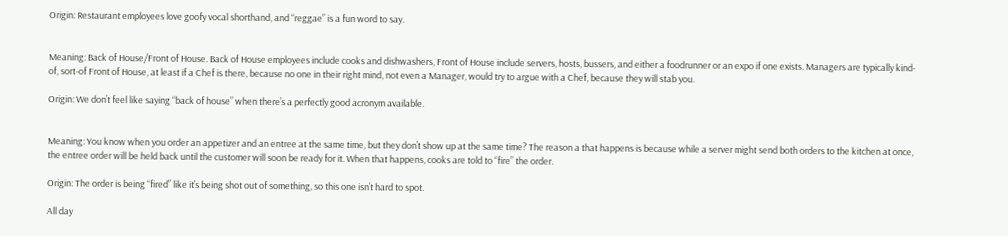Origin: Restaurant employees love goofy vocal shorthand, and “reggae” is a fun word to say.


Meaning: Back of House/Front of House. Back of House employees include cooks and dishwashers, Front of House include servers, hosts, bussers, and either a foodrunner or an expo if one exists. Managers are typically kind-of, sort-of Front of House, at least if a Chef is there, because no one in their right mind, not even a Manager, would try to argue with a Chef, because they will stab you.

Origin: We don’t feel like saying “back of house” when there’s a perfectly good acronym available.


Meaning: You know when you order an appetizer and an entree at the same time, but they don’t show up at the same time? The reason a that happens is because while a server might send both orders to the kitchen at once, the entree order will be held back until the customer will soon be ready for it. When that happens, cooks are told to “fire” the order.

Origin: The order is being “fired” like it’s being shot out of something, so this one isn’t hard to spot.

All day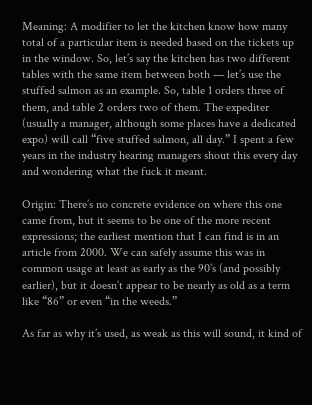Meaning: A modifier to let the kitchen know how many total of a particular item is needed based on the tickets up in the window. So, let’s say the kitchen has two different tables with the same item between both — let’s use the stuffed salmon as an example. So, table 1 orders three of them, and table 2 orders two of them. The expediter (usually a manager, although some places have a dedicated expo) will call “five stuffed salmon, all day.” I spent a few years in the industry hearing managers shout this every day and wondering what the fuck it meant.

Origin: There’s no concrete evidence on where this one came from, but it seems to be one of the more recent expressions; the earliest mention that I can find is in an article from 2000. We can safely assume this was in common usage at least as early as the 90’s (and possibly earlier), but it doesn’t appear to be nearly as old as a term like “86” or even “in the weeds.”

As far as why it’s used, as weak as this will sound, it kind of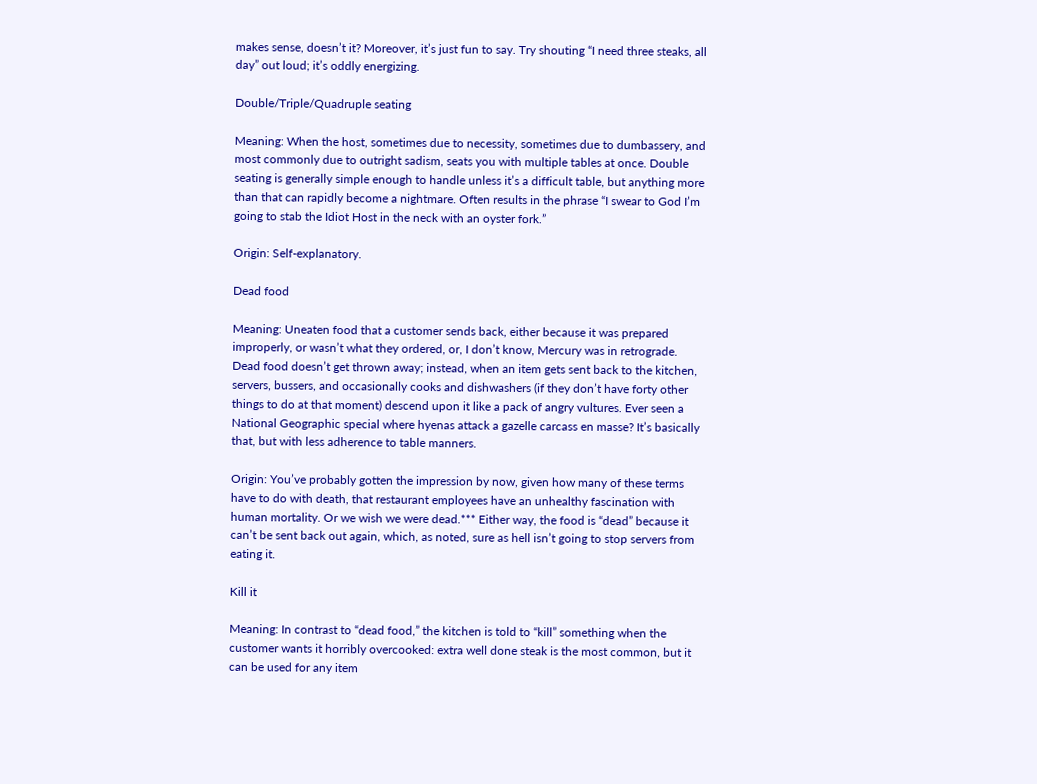makes sense, doesn’t it? Moreover, it’s just fun to say. Try shouting “I need three steaks, all day” out loud; it’s oddly energizing.

Double/Triple/Quadruple seating

Meaning: When the host, sometimes due to necessity, sometimes due to dumbassery, and most commonly due to outright sadism, seats you with multiple tables at once. Double seating is generally simple enough to handle unless it’s a difficult table, but anything more than that can rapidly become a nightmare. Often results in the phrase “I swear to God I’m going to stab the Idiot Host in the neck with an oyster fork.”

Origin: Self-explanatory.

Dead food

Meaning: Uneaten food that a customer sends back, either because it was prepared improperly, or wasn’t what they ordered, or, I don’t know, Mercury was in retrograde. Dead food doesn’t get thrown away; instead, when an item gets sent back to the kitchen, servers, bussers, and occasionally cooks and dishwashers (if they don’t have forty other things to do at that moment) descend upon it like a pack of angry vultures. Ever seen a National Geographic special where hyenas attack a gazelle carcass en masse? It’s basically that, but with less adherence to table manners.

Origin: You’ve probably gotten the impression by now, given how many of these terms have to do with death, that restaurant employees have an unhealthy fascination with human mortality. Or we wish we were dead.*** Either way, the food is “dead” because it can’t be sent back out again, which, as noted, sure as hell isn’t going to stop servers from eating it.

Kill it

Meaning: In contrast to “dead food,” the kitchen is told to “kill” something when the customer wants it horribly overcooked: extra well done steak is the most common, but it can be used for any item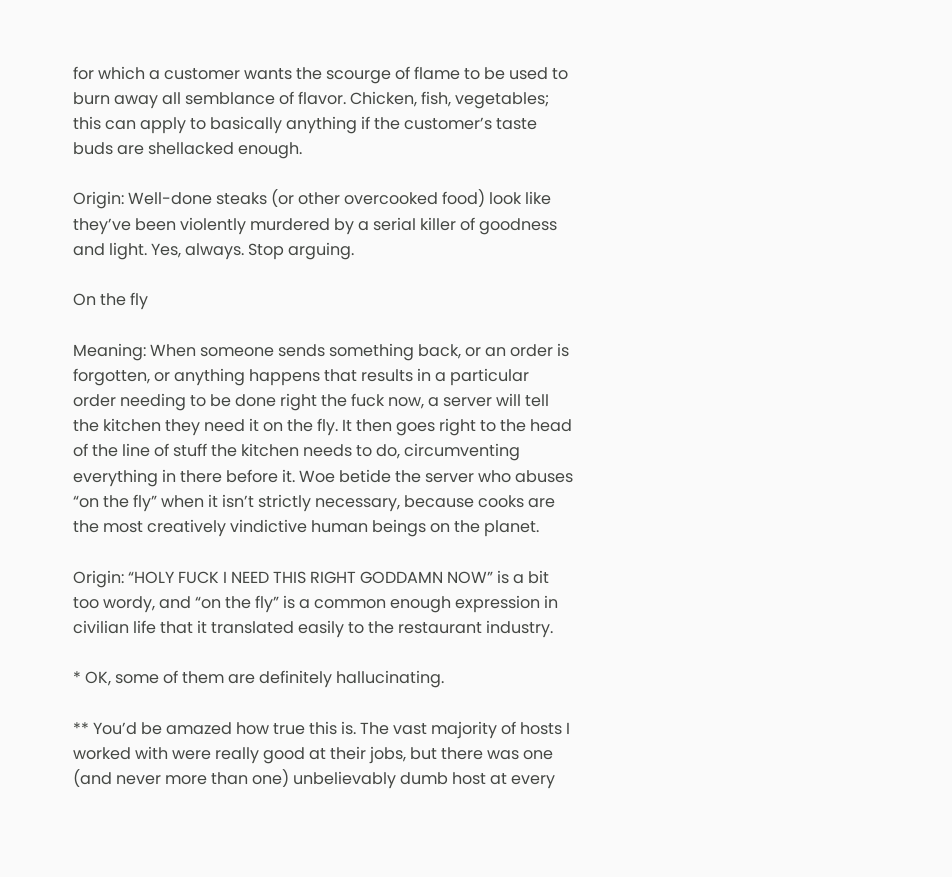for which a customer wants the scourge of flame to be used to burn away all semblance of flavor. Chicken, fish, vegetables; this can apply to basically anything if the customer’s taste buds are shellacked enough.

Origin: Well-done steaks (or other overcooked food) look like they’ve been violently murdered by a serial killer of goodness and light. Yes, always. Stop arguing.

On the fly

Meaning: When someone sends something back, or an order is forgotten, or anything happens that results in a particular order needing to be done right the fuck now, a server will tell the kitchen they need it on the fly. It then goes right to the head of the line of stuff the kitchen needs to do, circumventing everything in there before it. Woe betide the server who abuses “on the fly” when it isn’t strictly necessary, because cooks are the most creatively vindictive human beings on the planet.

Origin: “HOLY FUCK I NEED THIS RIGHT GODDAMN NOW” is a bit too wordy, and “on the fly” is a common enough expression in civilian life that it translated easily to the restaurant industry.

* OK, some of them are definitely hallucinating.

** You’d be amazed how true this is. The vast majority of hosts I worked with were really good at their jobs, but there was one (and never more than one) unbelievably dumb host at every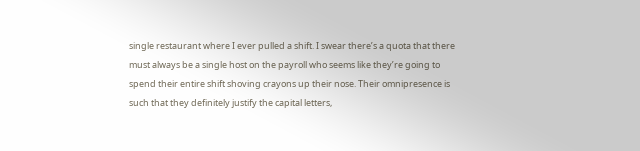single restaurant where I ever pulled a shift. I swear there’s a quota that there must always be a single host on the payroll who seems like they’re going to spend their entire shift shoving crayons up their nose. Their omnipresence is such that they definitely justify the capital letters,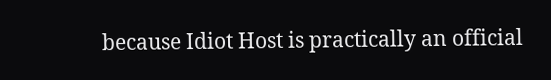because Idiot Host is practically an official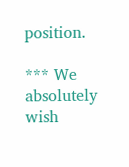position.

*** We absolutely wish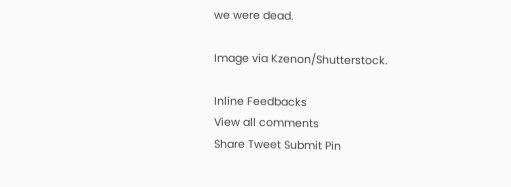we were dead.

Image via Kzenon/Shutterstock.

Inline Feedbacks
View all comments
Share Tweet Submit Pin